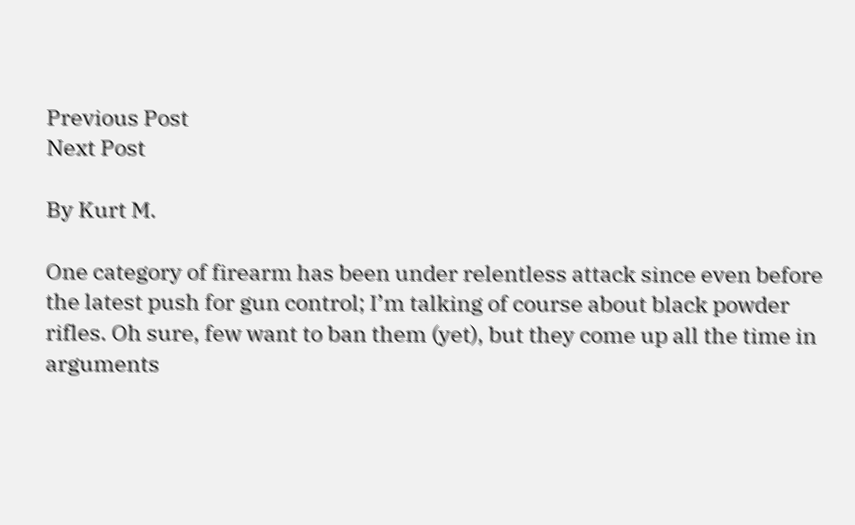Previous Post
Next Post

By Kurt M.

One category of firearm has been under relentless attack since even before the latest push for gun control; I’m talking of course about black powder rifles. Oh sure, few want to ban them (yet), but they come up all the time in arguments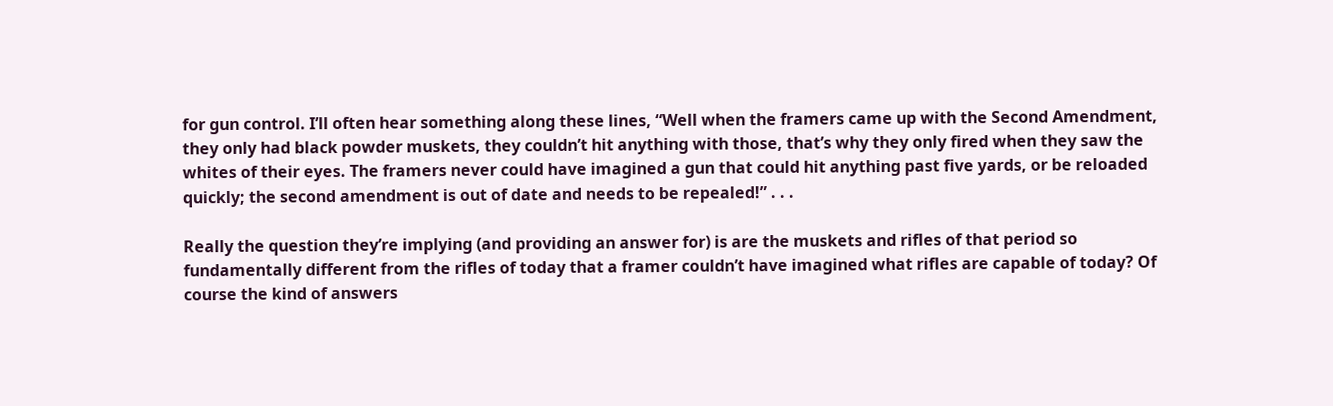for gun control. I’ll often hear something along these lines, “Well when the framers came up with the Second Amendment, they only had black powder muskets, they couldn’t hit anything with those, that’s why they only fired when they saw the whites of their eyes. The framers never could have imagined a gun that could hit anything past five yards, or be reloaded quickly; the second amendment is out of date and needs to be repealed!” . . .

Really the question they’re implying (and providing an answer for) is are the muskets and rifles of that period so fundamentally different from the rifles of today that a framer couldn’t have imagined what rifles are capable of today? Of course the kind of answers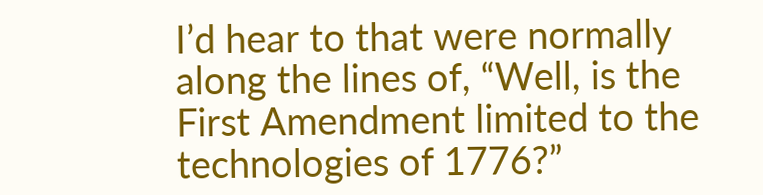I’d hear to that were normally along the lines of, “Well, is the First Amendment limited to the technologies of 1776?”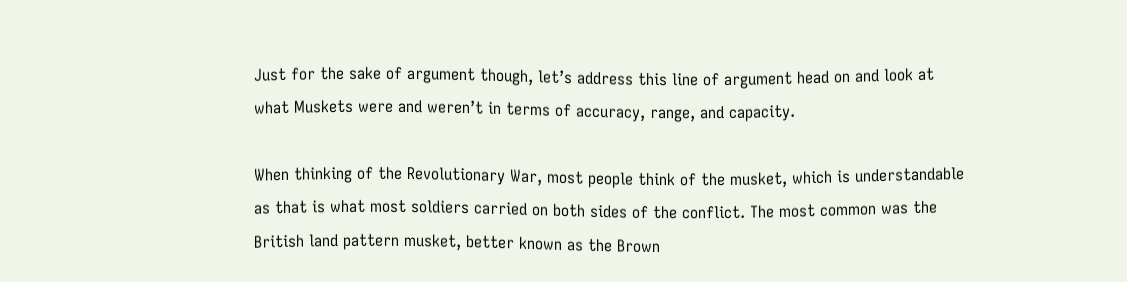Just for the sake of argument though, let’s address this line of argument head on and look at what Muskets were and weren’t in terms of accuracy, range, and capacity.

When thinking of the Revolutionary War, most people think of the musket, which is understandable as that is what most soldiers carried on both sides of the conflict. The most common was the British land pattern musket, better known as the Brown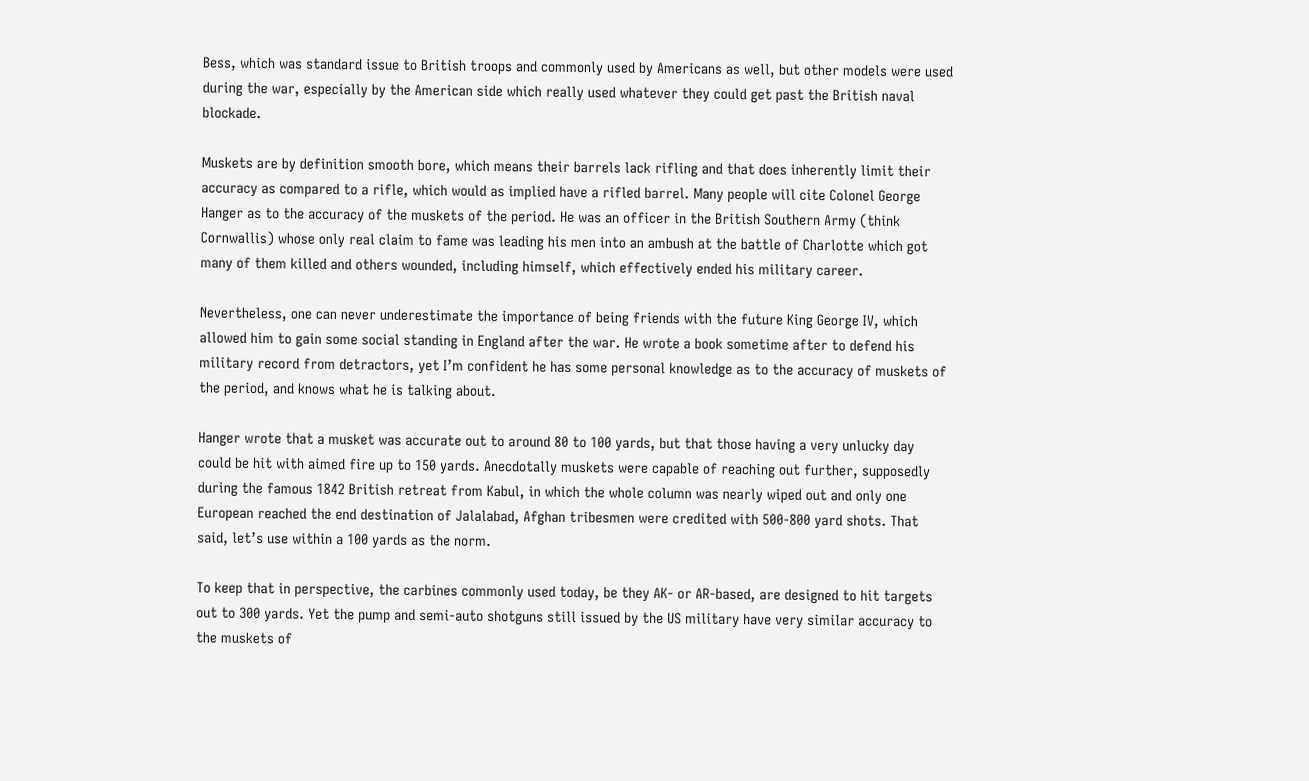Bess, which was standard issue to British troops and commonly used by Americans as well, but other models were used during the war, especially by the American side which really used whatever they could get past the British naval blockade.

Muskets are by definition smooth bore, which means their barrels lack rifling and that does inherently limit their accuracy as compared to a rifle, which would as implied have a rifled barrel. Many people will cite Colonel George Hanger as to the accuracy of the muskets of the period. He was an officer in the British Southern Army (think Cornwallis) whose only real claim to fame was leading his men into an ambush at the battle of Charlotte which got many of them killed and others wounded, including himself, which effectively ended his military career.

Nevertheless, one can never underestimate the importance of being friends with the future King George IV, which allowed him to gain some social standing in England after the war. He wrote a book sometime after to defend his military record from detractors, yet I’m confident he has some personal knowledge as to the accuracy of muskets of the period, and knows what he is talking about.

Hanger wrote that a musket was accurate out to around 80 to 100 yards, but that those having a very unlucky day could be hit with aimed fire up to 150 yards. Anecdotally muskets were capable of reaching out further, supposedly during the famous 1842 British retreat from Kabul, in which the whole column was nearly wiped out and only one European reached the end destination of Jalalabad, Afghan tribesmen were credited with 500-800 yard shots. That said, let’s use within a 100 yards as the norm.

To keep that in perspective, the carbines commonly used today, be they AK- or AR-based, are designed to hit targets out to 300 yards. Yet the pump and semi-auto shotguns still issued by the US military have very similar accuracy to the muskets of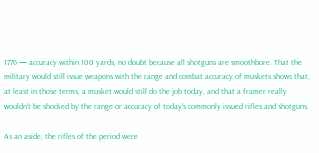1776 — accuracy within 100 yards, no doubt because all shotguns are smoothbore. That the military would still issue weapons with the range and combat accuracy of muskets shows that, at least in those terms, a musket would still do the job today, and that a framer really wouldn’t be shocked by the range or accuracy of today’s commonly issued rifles and shotguns.

As an aside, the rifles of the period were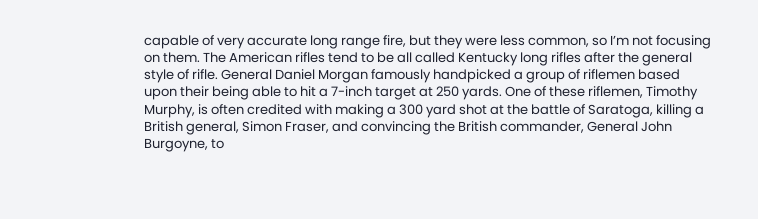capable of very accurate long range fire, but they were less common, so I’m not focusing on them. The American rifles tend to be all called Kentucky long rifles after the general style of rifle. General Daniel Morgan famously handpicked a group of riflemen based upon their being able to hit a 7-inch target at 250 yards. One of these riflemen, Timothy Murphy, is often credited with making a 300 yard shot at the battle of Saratoga, killing a British general, Simon Fraser, and convincing the British commander, General John Burgoyne, to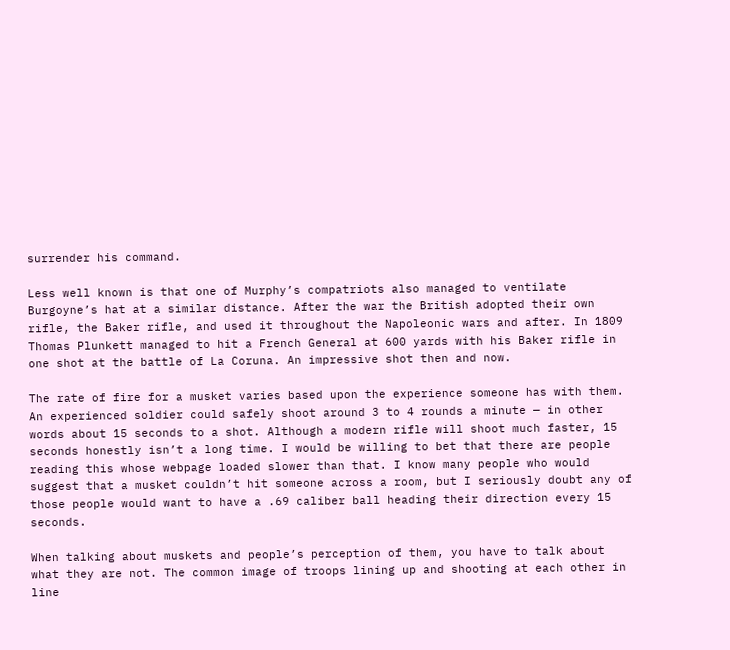surrender his command.

Less well known is that one of Murphy’s compatriots also managed to ventilate Burgoyne’s hat at a similar distance. After the war the British adopted their own rifle, the Baker rifle, and used it throughout the Napoleonic wars and after. In 1809 Thomas Plunkett managed to hit a French General at 600 yards with his Baker rifle in one shot at the battle of La Coruna. An impressive shot then and now.

The rate of fire for a musket varies based upon the experience someone has with them. An experienced soldier could safely shoot around 3 to 4 rounds a minute — in other words about 15 seconds to a shot. Although a modern rifle will shoot much faster, 15 seconds honestly isn’t a long time. I would be willing to bet that there are people reading this whose webpage loaded slower than that. I know many people who would suggest that a musket couldn’t hit someone across a room, but I seriously doubt any of those people would want to have a .69 caliber ball heading their direction every 15 seconds.

When talking about muskets and people’s perception of them, you have to talk about what they are not. The common image of troops lining up and shooting at each other in line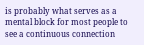is probably what serves as a mental block for most people to see a continuous connection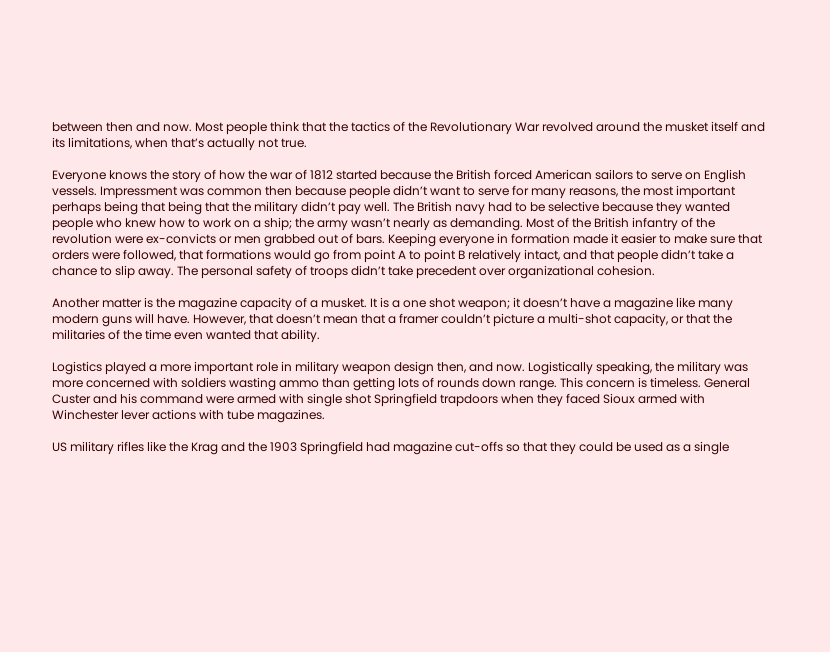between then and now. Most people think that the tactics of the Revolutionary War revolved around the musket itself and its limitations, when that’s actually not true.

Everyone knows the story of how the war of 1812 started because the British forced American sailors to serve on English vessels. Impressment was common then because people didn’t want to serve for many reasons, the most important perhaps being that being that the military didn’t pay well. The British navy had to be selective because they wanted people who knew how to work on a ship; the army wasn’t nearly as demanding. Most of the British infantry of the revolution were ex-convicts or men grabbed out of bars. Keeping everyone in formation made it easier to make sure that orders were followed, that formations would go from point A to point B relatively intact, and that people didn’t take a chance to slip away. The personal safety of troops didn’t take precedent over organizational cohesion.

Another matter is the magazine capacity of a musket. It is a one shot weapon; it doesn’t have a magazine like many modern guns will have. However, that doesn’t mean that a framer couldn’t picture a multi-shot capacity, or that the militaries of the time even wanted that ability.

Logistics played a more important role in military weapon design then, and now. Logistically speaking, the military was more concerned with soldiers wasting ammo than getting lots of rounds down range. This concern is timeless. General Custer and his command were armed with single shot Springfield trapdoors when they faced Sioux armed with Winchester lever actions with tube magazines.

US military rifles like the Krag and the 1903 Springfield had magazine cut-offs so that they could be used as a single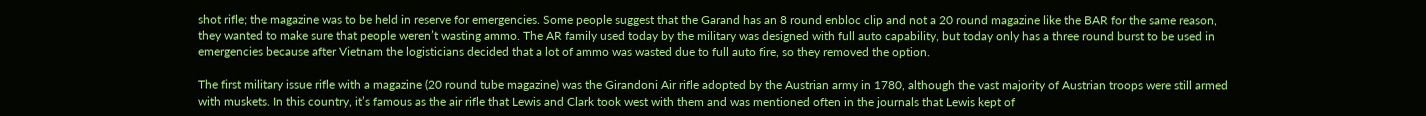shot rifle; the magazine was to be held in reserve for emergencies. Some people suggest that the Garand has an 8 round enbloc clip and not a 20 round magazine like the BAR for the same reason, they wanted to make sure that people weren’t wasting ammo. The AR family used today by the military was designed with full auto capability, but today only has a three round burst to be used in emergencies because after Vietnam the logisticians decided that a lot of ammo was wasted due to full auto fire, so they removed the option.

The first military issue rifle with a magazine (20 round tube magazine) was the Girandoni Air rifle adopted by the Austrian army in 1780, although the vast majority of Austrian troops were still armed with muskets. In this country, it’s famous as the air rifle that Lewis and Clark took west with them and was mentioned often in the journals that Lewis kept of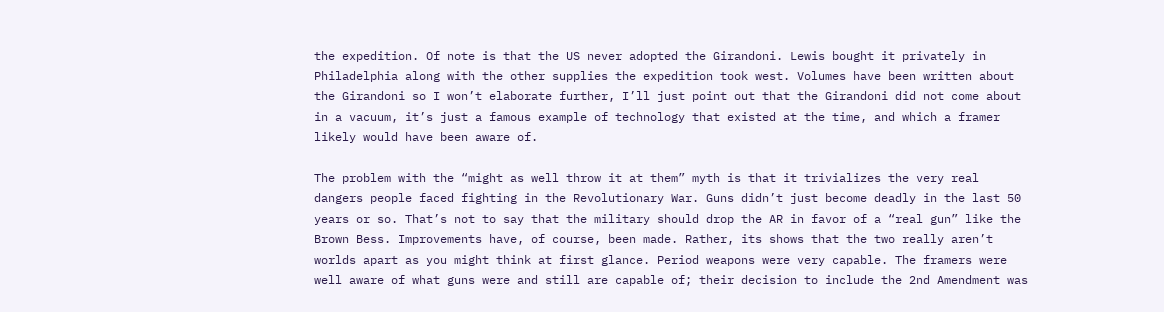the expedition. Of note is that the US never adopted the Girandoni. Lewis bought it privately in Philadelphia along with the other supplies the expedition took west. Volumes have been written about the Girandoni so I won’t elaborate further, I’ll just point out that the Girandoni did not come about in a vacuum, it’s just a famous example of technology that existed at the time, and which a framer likely would have been aware of.

The problem with the “might as well throw it at them” myth is that it trivializes the very real dangers people faced fighting in the Revolutionary War. Guns didn’t just become deadly in the last 50 years or so. That’s not to say that the military should drop the AR in favor of a “real gun” like the Brown Bess. Improvements have, of course, been made. Rather, its shows that the two really aren’t worlds apart as you might think at first glance. Period weapons were very capable. The framers were well aware of what guns were and still are capable of; their decision to include the 2nd Amendment was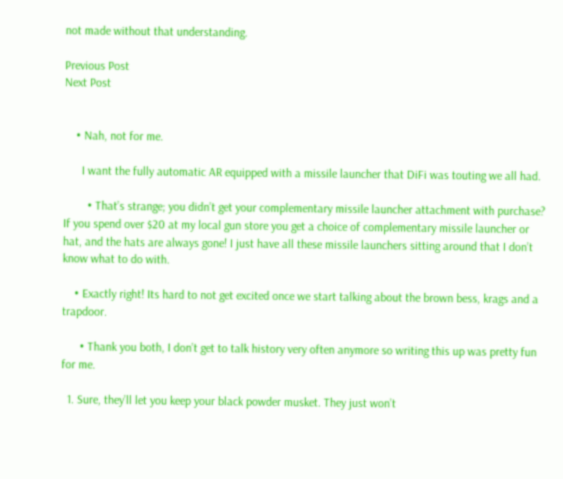not made without that understanding.

Previous Post
Next Post


    • Nah, not for me.

      I want the fully automatic AR equipped with a missile launcher that DiFi was touting we all had.

        • That’s strange; you didn’t get your complementary missile launcher attachment with purchase? If you spend over $20 at my local gun store you get a choice of complementary missile launcher or hat, and the hats are always gone! I just have all these missile launchers sitting around that I don’t know what to do with.

    • Exactly right! Its hard to not get excited once we start talking about the brown bess, krags and a trapdoor.

      • Thank you both, I don’t get to talk history very often anymore so writing this up was pretty fun for me.

  1. Sure, they’ll let you keep your black powder musket. They just won’t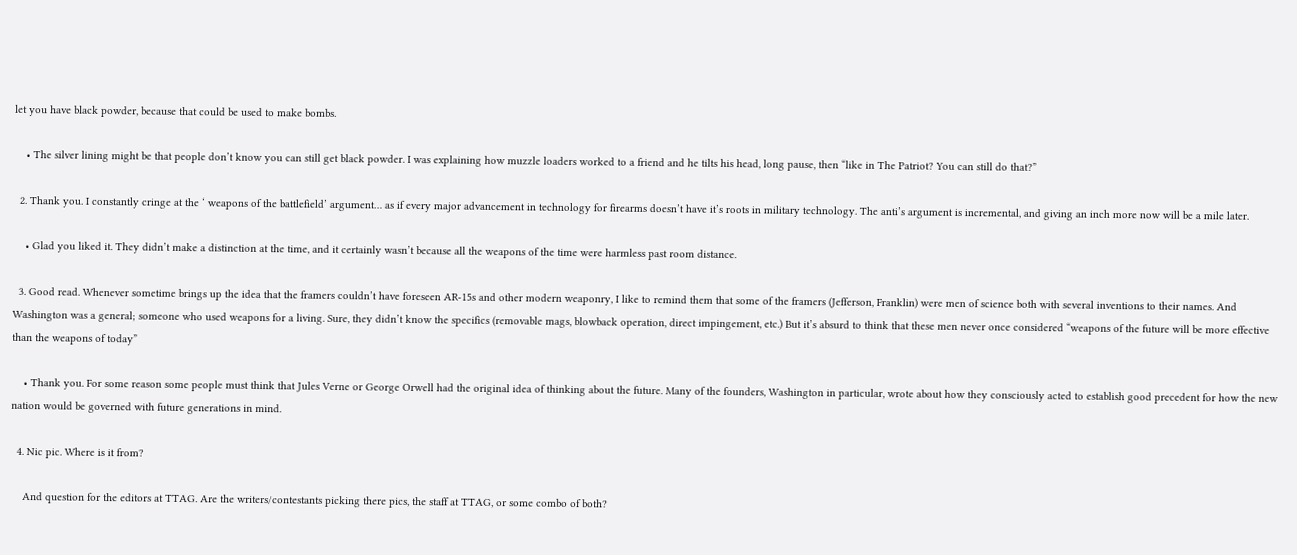let you have black powder, because that could be used to make bombs.

    • The silver lining might be that people don’t know you can still get black powder. I was explaining how muzzle loaders worked to a friend and he tilts his head, long pause, then “like in The Patriot? You can still do that?”

  2. Thank you. I constantly cringe at the ‘ weapons of the battlefield’ argument… as if every major advancement in technology for firearms doesn’t have it’s roots in military technology. The anti’s argument is incremental, and giving an inch more now will be a mile later.

    • Glad you liked it. They didn’t make a distinction at the time, and it certainly wasn’t because all the weapons of the time were harmless past room distance.

  3. Good read. Whenever sometime brings up the idea that the framers couldn’t have foreseen AR-15s and other modern weaponry, I like to remind them that some of the framers (Jefferson, Franklin) were men of science both with several inventions to their names. And Washington was a general; someone who used weapons for a living. Sure, they didn’t know the specifics (removable mags, blowback operation, direct impingement, etc.) But it’s absurd to think that these men never once considered “weapons of the future will be more effective than the weapons of today”

    • Thank you. For some reason some people must think that Jules Verne or George Orwell had the original idea of thinking about the future. Many of the founders, Washington in particular, wrote about how they consciously acted to establish good precedent for how the new nation would be governed with future generations in mind.

  4. Nic pic. Where is it from?

    And question for the editors at TTAG. Are the writers/contestants picking there pics, the staff at TTAG, or some combo of both?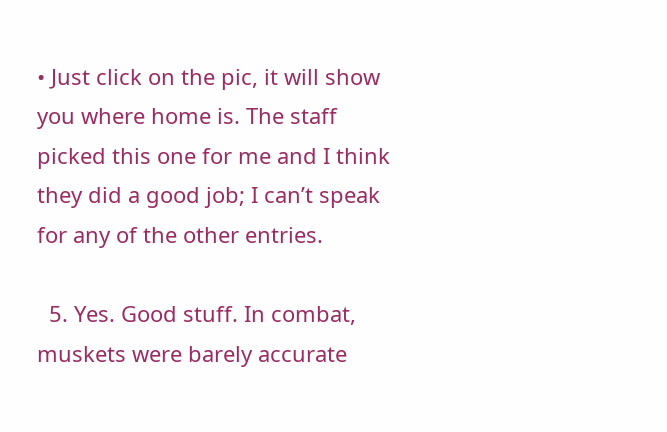• Just click on the pic, it will show you where home is. The staff picked this one for me and I think they did a good job; I can’t speak for any of the other entries.

  5. Yes. Good stuff. In combat, muskets were barely accurate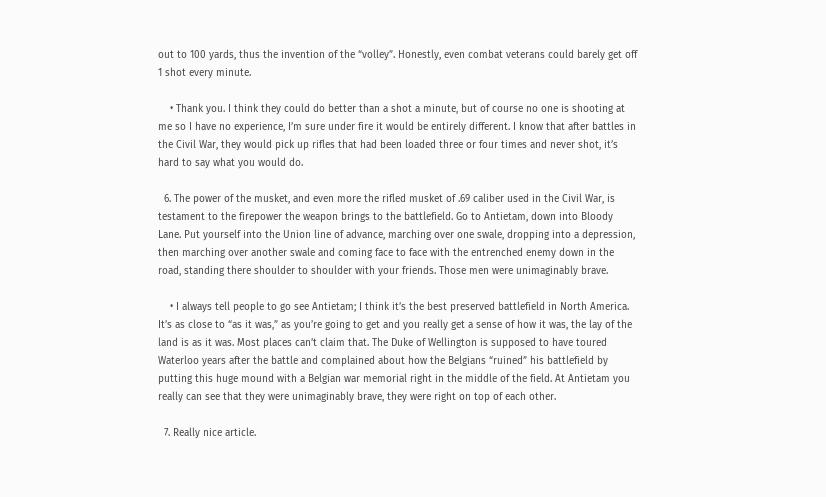out to 100 yards, thus the invention of the “volley”. Honestly, even combat veterans could barely get off 1 shot every minute.

    • Thank you. I think they could do better than a shot a minute, but of course no one is shooting at me so I have no experience, I’m sure under fire it would be entirely different. I know that after battles in the Civil War, they would pick up rifles that had been loaded three or four times and never shot, it’s hard to say what you would do.

  6. The power of the musket, and even more the rifled musket of .69 caliber used in the Civil War, is testament to the firepower the weapon brings to the battlefield. Go to Antietam, down into Bloody Lane. Put yourself into the Union line of advance, marching over one swale, dropping into a depression, then marching over another swale and coming face to face with the entrenched enemy down in the road, standing there shoulder to shoulder with your friends. Those men were unimaginably brave.

    • I always tell people to go see Antietam; I think it’s the best preserved battlefield in North America. It’s as close to “as it was,” as you’re going to get and you really get a sense of how it was, the lay of the land is as it was. Most places can’t claim that. The Duke of Wellington is supposed to have toured Waterloo years after the battle and complained about how the Belgians “ruined” his battlefield by putting this huge mound with a Belgian war memorial right in the middle of the field. At Antietam you really can see that they were unimaginably brave, they were right on top of each other.

  7. Really nice article.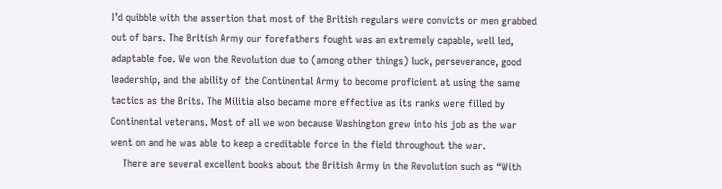I’d quibble with the assertion that most of the British regulars were convicts or men grabbed out of bars. The British Army our forefathers fought was an extremely capable, well led, adaptable foe. We won the Revolution due to (among other things) luck, perseverance, good leadership, and the ability of the Continental Army to become proficient at using the same tactics as the Brits. The Militia also became more effective as its ranks were filled by Continental veterans. Most of all we won because Washington grew into his job as the war went on and he was able to keep a creditable force in the field throughout the war.
    There are several excellent books about the British Army in the Revolution such as “With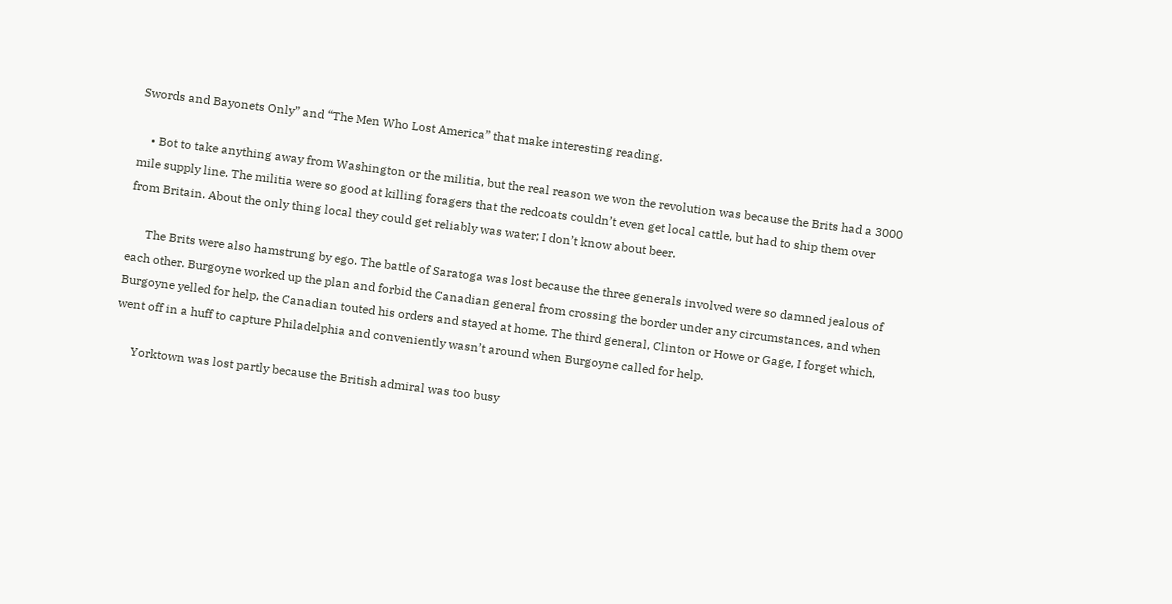Swords and Bayonets Only” and “The Men Who Lost America” that make interesting reading.

    • Bot to take anything away from Washington or the militia, but the real reason we won the revolution was because the Brits had a 3000 mile supply line. The militia were so good at killing foragers that the redcoats couldn’t even get local cattle, but had to ship them over from Britain. About the only thing local they could get reliably was water; I don’t know about beer.

      The Brits were also hamstrung by ego. The battle of Saratoga was lost because the three generals involved were so damned jealous of each other. Burgoyne worked up the plan and forbid the Canadian general from crossing the border under any circumstances, and when Burgoyne yelled for help, the Canadian touted his orders and stayed at home. The third general, Clinton or Howe or Gage, I forget which, went off in a huff to capture Philadelphia and conveniently wasn’t around when Burgoyne called for help.

      Yorktown was lost partly because the British admiral was too busy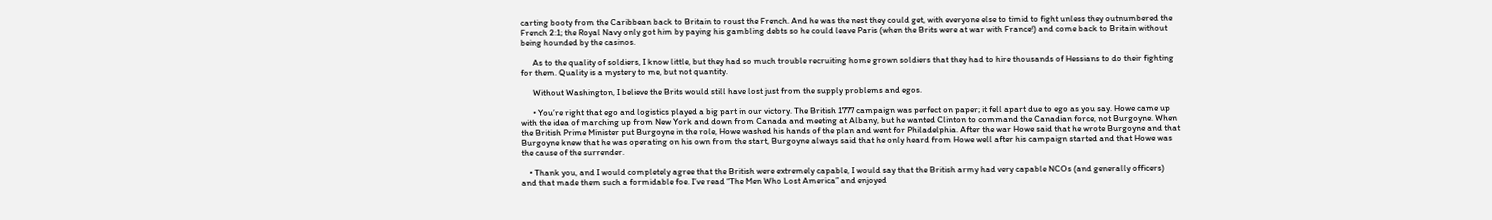carting booty from the Caribbean back to Britain to roust the French. And he was the nest they could get, with everyone else to timid to fight unless they outnumbered the French 2:1; the Royal Navy only got him by paying his gambling debts so he could leave Paris (when the Brits were at war with France!) and come back to Britain without being hounded by the casinos.

      As to the quality of soldiers, I know little, but they had so much trouble recruiting home grown soldiers that they had to hire thousands of Hessians to do their fighting for them. Quality is a mystery to me, but not quantity.

      Without Washington, I believe the Brits would still have lost just from the supply problems and egos.

      • You’re right that ego and logistics played a big part in our victory. The British 1777 campaign was perfect on paper; it fell apart due to ego as you say. Howe came up with the idea of marching up from New York and down from Canada and meeting at Albany, but he wanted Clinton to command the Canadian force, not Burgoyne. When the British Prime Minister put Burgoyne in the role, Howe washed his hands of the plan and went for Philadelphia. After the war Howe said that he wrote Burgoyne and that Burgoyne knew that he was operating on his own from the start, Burgoyne always said that he only heard from Howe well after his campaign started and that Howe was the cause of the surrender.

    • Thank you, and I would completely agree that the British were extremely capable, I would say that the British army had very capable NCOs (and generally officers) and that made them such a formidable foe. I’ve read “The Men Who Lost America” and enjoyed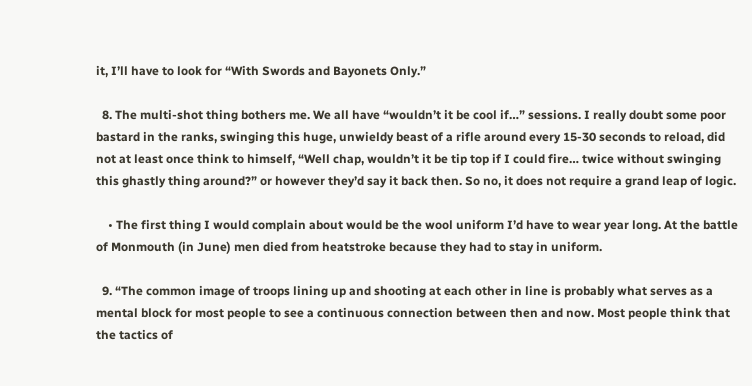it, I’ll have to look for “With Swords and Bayonets Only.”

  8. The multi-shot thing bothers me. We all have “wouldn’t it be cool if…” sessions. I really doubt some poor bastard in the ranks, swinging this huge, unwieldy beast of a rifle around every 15-30 seconds to reload, did not at least once think to himself, “Well chap, wouldn’t it be tip top if I could fire… twice without swinging this ghastly thing around?” or however they’d say it back then. So no, it does not require a grand leap of logic.

    • The first thing I would complain about would be the wool uniform I’d have to wear year long. At the battle of Monmouth (in June) men died from heatstroke because they had to stay in uniform.

  9. “The common image of troops lining up and shooting at each other in line is probably what serves as a mental block for most people to see a continuous connection between then and now. Most people think that the tactics of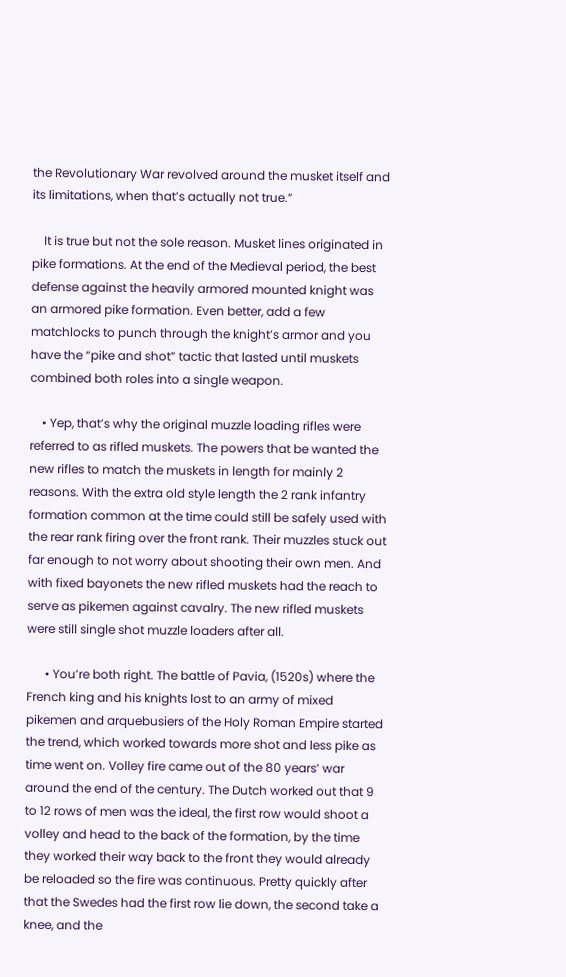the Revolutionary War revolved around the musket itself and its limitations, when that’s actually not true.”

    It is true but not the sole reason. Musket lines originated in pike formations. At the end of the Medieval period, the best defense against the heavily armored mounted knight was an armored pike formation. Even better, add a few matchlocks to punch through the knight’s armor and you have the “pike and shot” tactic that lasted until muskets combined both roles into a single weapon.

    • Yep, that’s why the original muzzle loading rifles were referred to as rifled muskets. The powers that be wanted the new rifles to match the muskets in length for mainly 2 reasons. With the extra old style length the 2 rank infantry formation common at the time could still be safely used with the rear rank firing over the front rank. Their muzzles stuck out far enough to not worry about shooting their own men. And with fixed bayonets the new rifled muskets had the reach to serve as pikemen against cavalry. The new rifled muskets were still single shot muzzle loaders after all.

      • You’re both right. The battle of Pavia, (1520s) where the French king and his knights lost to an army of mixed pikemen and arquebusiers of the Holy Roman Empire started the trend, which worked towards more shot and less pike as time went on. Volley fire came out of the 80 years’ war around the end of the century. The Dutch worked out that 9 to 12 rows of men was the ideal, the first row would shoot a volley and head to the back of the formation, by the time they worked their way back to the front they would already be reloaded so the fire was continuous. Pretty quickly after that the Swedes had the first row lie down, the second take a knee, and the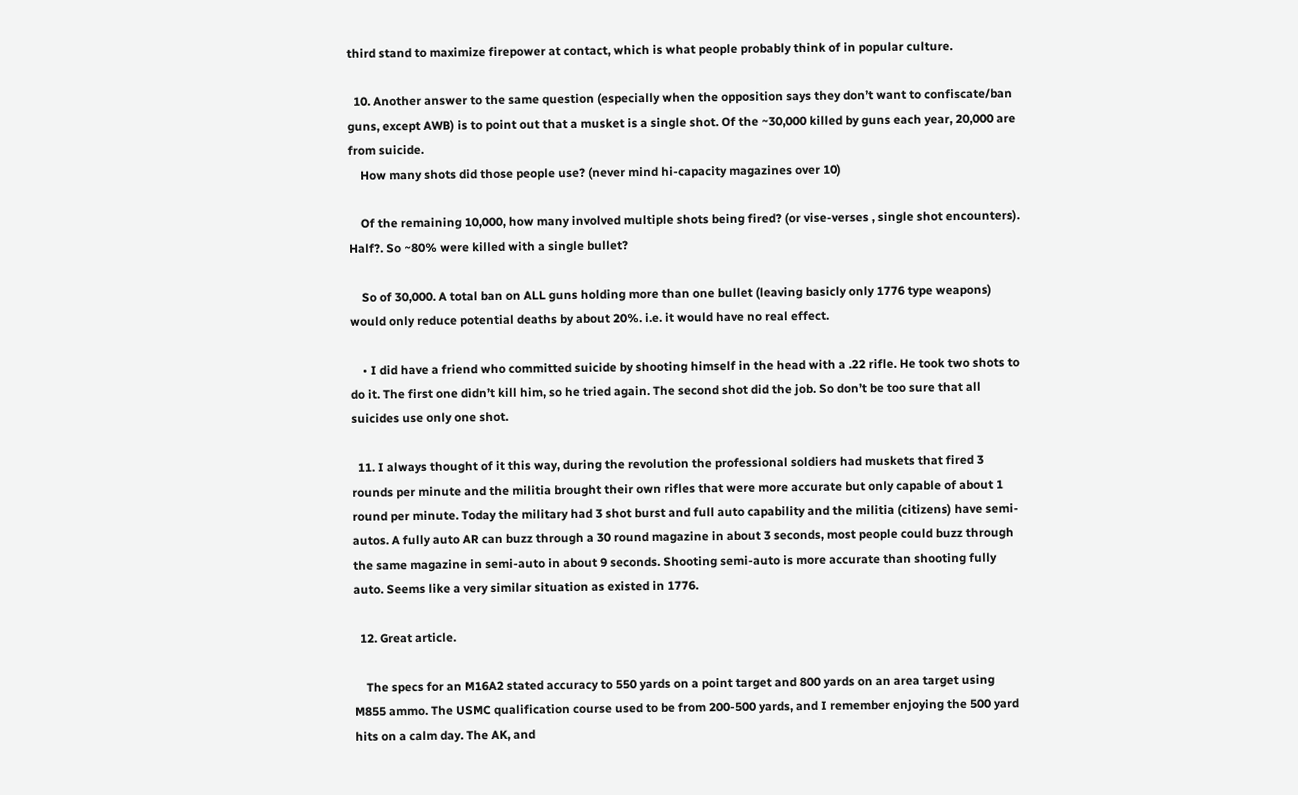third stand to maximize firepower at contact, which is what people probably think of in popular culture.

  10. Another answer to the same question (especially when the opposition says they don’t want to confiscate/ban guns, except AWB) is to point out that a musket is a single shot. Of the ~30,000 killed by guns each year, 20,000 are from suicide.
    How many shots did those people use? (never mind hi-capacity magazines over 10)

    Of the remaining 10,000, how many involved multiple shots being fired? (or vise-verses , single shot encounters). Half?. So ~80% were killed with a single bullet?

    So of 30,000. A total ban on ALL guns holding more than one bullet (leaving basicly only 1776 type weapons) would only reduce potential deaths by about 20%. i.e. it would have no real effect.

    • I did have a friend who committed suicide by shooting himself in the head with a .22 rifle. He took two shots to do it. The first one didn’t kill him, so he tried again. The second shot did the job. So don’t be too sure that all suicides use only one shot.

  11. I always thought of it this way, during the revolution the professional soldiers had muskets that fired 3 rounds per minute and the militia brought their own rifles that were more accurate but only capable of about 1 round per minute. Today the military had 3 shot burst and full auto capability and the militia (citizens) have semi-autos. A fully auto AR can buzz through a 30 round magazine in about 3 seconds, most people could buzz through the same magazine in semi-auto in about 9 seconds. Shooting semi-auto is more accurate than shooting fully auto. Seems like a very similar situation as existed in 1776.

  12. Great article.

    The specs for an M16A2 stated accuracy to 550 yards on a point target and 800 yards on an area target using M855 ammo. The USMC qualification course used to be from 200-500 yards, and I remember enjoying the 500 yard hits on a calm day. The AK, and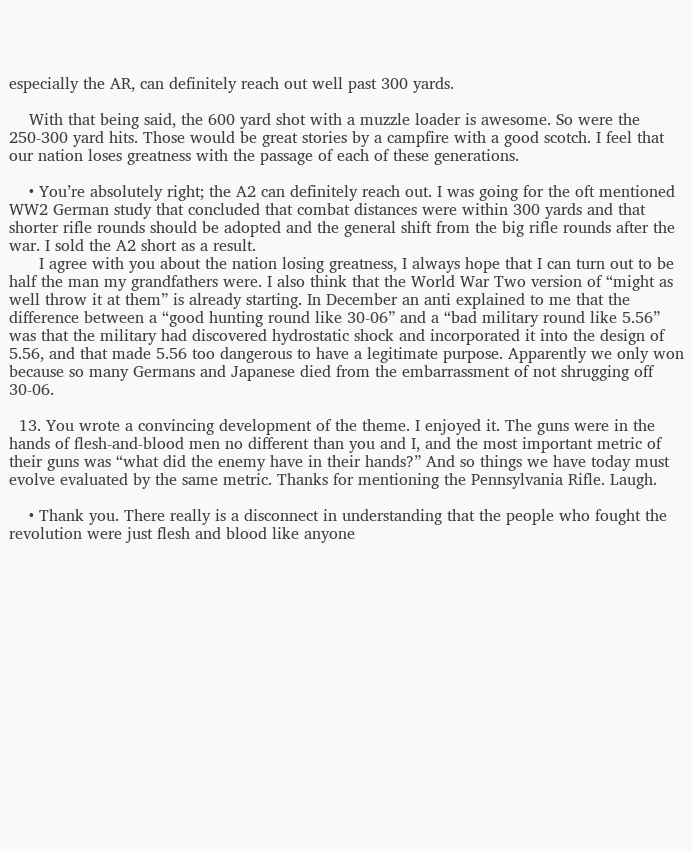especially the AR, can definitely reach out well past 300 yards.

    With that being said, the 600 yard shot with a muzzle loader is awesome. So were the 250-300 yard hits. Those would be great stories by a campfire with a good scotch. I feel that our nation loses greatness with the passage of each of these generations.

    • You’re absolutely right; the A2 can definitely reach out. I was going for the oft mentioned WW2 German study that concluded that combat distances were within 300 yards and that shorter rifle rounds should be adopted and the general shift from the big rifle rounds after the war. I sold the A2 short as a result.
      I agree with you about the nation losing greatness, I always hope that I can turn out to be half the man my grandfathers were. I also think that the World War Two version of “might as well throw it at them” is already starting. In December an anti explained to me that the difference between a “good hunting round like 30-06” and a “bad military round like 5.56” was that the military had discovered hydrostatic shock and incorporated it into the design of 5.56, and that made 5.56 too dangerous to have a legitimate purpose. Apparently we only won because so many Germans and Japanese died from the embarrassment of not shrugging off 30-06.

  13. You wrote a convincing development of the theme. I enjoyed it. The guns were in the hands of flesh-and-blood men no different than you and I, and the most important metric of their guns was “what did the enemy have in their hands?” And so things we have today must evolve evaluated by the same metric. Thanks for mentioning the Pennsylvania Rifle. Laugh.

    • Thank you. There really is a disconnect in understanding that the people who fought the revolution were just flesh and blood like anyone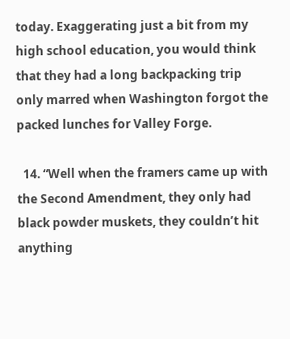today. Exaggerating just a bit from my high school education, you would think that they had a long backpacking trip only marred when Washington forgot the packed lunches for Valley Forge.

  14. “Well when the framers came up with the Second Amendment, they only had black powder muskets, they couldn’t hit anything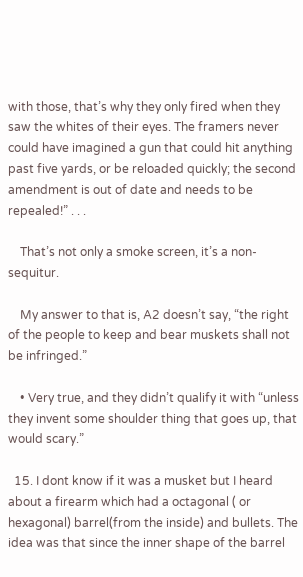with those, that’s why they only fired when they saw the whites of their eyes. The framers never could have imagined a gun that could hit anything past five yards, or be reloaded quickly; the second amendment is out of date and needs to be repealed!” . . .

    That’s not only a smoke screen, it’s a non-sequitur.

    My answer to that is, A2 doesn’t say, “the right of the people to keep and bear muskets shall not be infringed.”

    • Very true, and they didn’t qualify it with “unless they invent some shoulder thing that goes up, that would scary.”

  15. I dont know if it was a musket but I heard about a firearm which had a octagonal ( or hexagonal) barrel(from the inside) and bullets. The idea was that since the inner shape of the barrel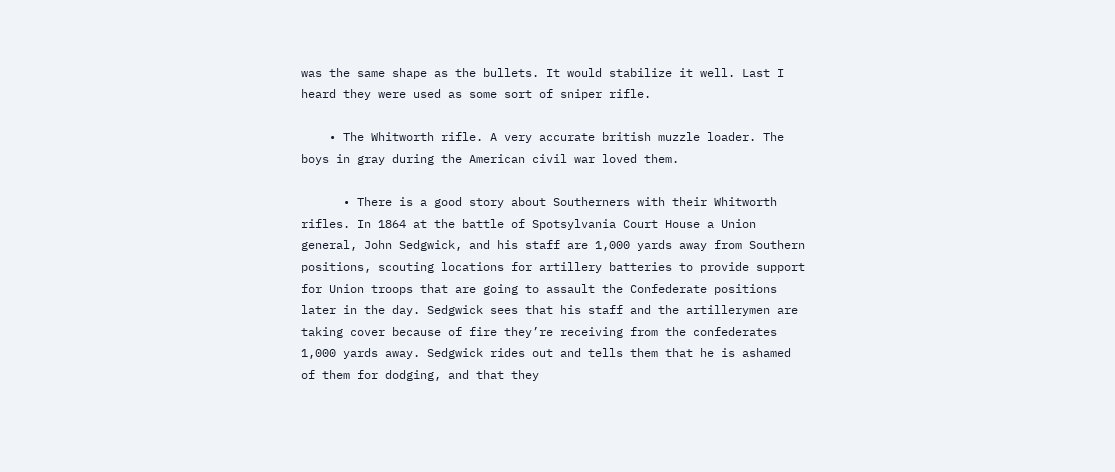was the same shape as the bullets. It would stabilize it well. Last I heard they were used as some sort of sniper rifle.

    • The Whitworth rifle. A very accurate british muzzle loader. The boys in gray during the American civil war loved them.

      • There is a good story about Southerners with their Whitworth rifles. In 1864 at the battle of Spotsylvania Court House a Union general, John Sedgwick, and his staff are 1,000 yards away from Southern positions, scouting locations for artillery batteries to provide support for Union troops that are going to assault the Confederate positions later in the day. Sedgwick sees that his staff and the artillerymen are taking cover because of fire they’re receiving from the confederates 1,000 yards away. Sedgwick rides out and tells them that he is ashamed of them for dodging, and that they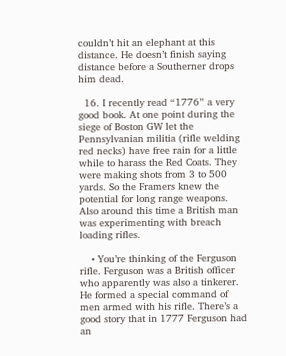couldn’t hit an elephant at this distance. He doesn’t finish saying distance before a Southerner drops him dead.

  16. I recently read “1776” a very good book. At one point during the siege of Boston GW let the Pennsylvanian militia (rifle welding red necks) have free rain for a little while to harass the Red Coats. They were making shots from 3 to 500 yards. So the Framers knew the potential for long range weapons. Also around this time a British man was experimenting with breach loading rifles.

    • You’re thinking of the Ferguson rifle. Ferguson was a British officer who apparently was also a tinkerer. He formed a special command of men armed with his rifle. There’s a good story that in 1777 Ferguson had an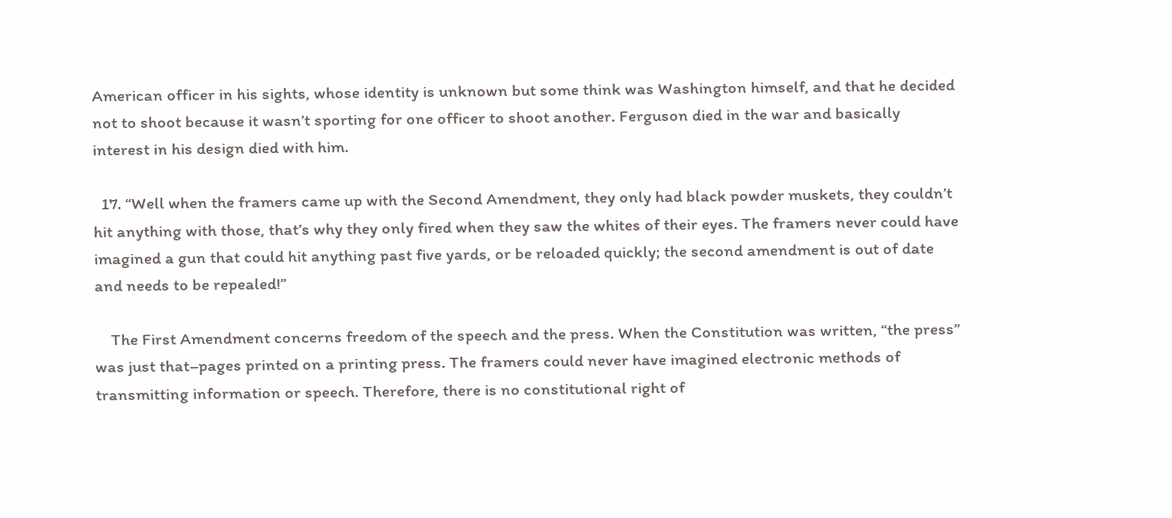American officer in his sights, whose identity is unknown but some think was Washington himself, and that he decided not to shoot because it wasn’t sporting for one officer to shoot another. Ferguson died in the war and basically interest in his design died with him.

  17. “Well when the framers came up with the Second Amendment, they only had black powder muskets, they couldn’t hit anything with those, that’s why they only fired when they saw the whites of their eyes. The framers never could have imagined a gun that could hit anything past five yards, or be reloaded quickly; the second amendment is out of date and needs to be repealed!”

    The First Amendment concerns freedom of the speech and the press. When the Constitution was written, “the press” was just that–pages printed on a printing press. The framers could never have imagined electronic methods of transmitting information or speech. Therefore, there is no constitutional right of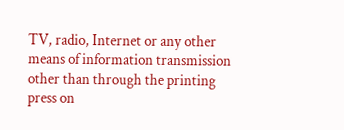TV, radio, Internet or any other means of information transmission other than through the printing press on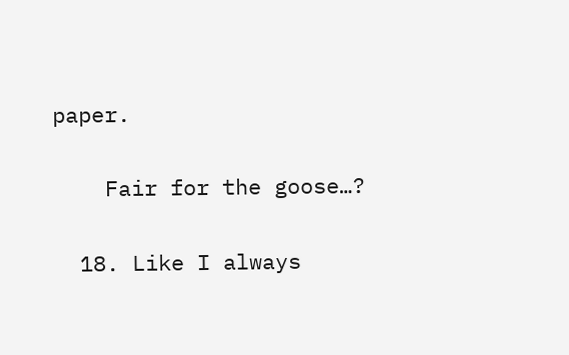paper.

    Fair for the goose…?

  18. Like I always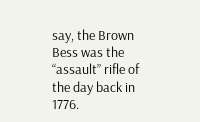say, the Brown Bess was the “assault” rifle of the day back in 1776.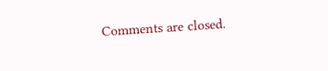Comments are closed.